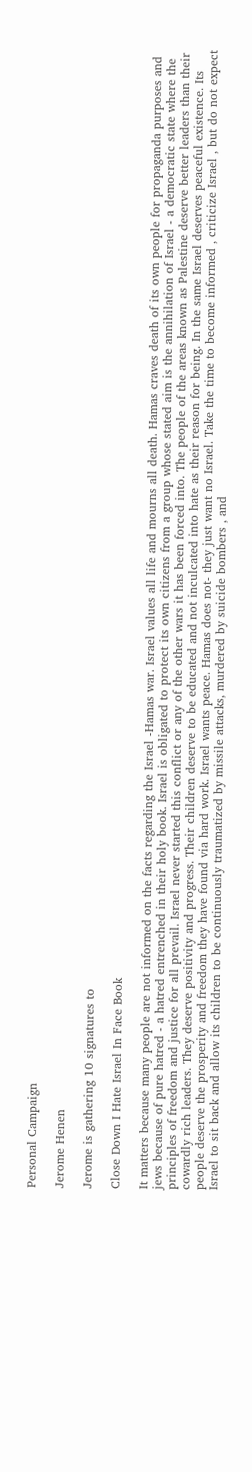Personal Campaign

Jerome Henen

Jerome is gathering 10 signatures to

Close Down I Hate Israel In Face Book

It matters because many people are not informed on the facts regarding the Israel -Hamas war. Israel values all life and mourns all death. Hamas craves death of its own people for propaganda purposes and jews because of pure hatred - a hatred entrenched in their holy book. Israel is obligated to protect its own citizens from a group whose stated aim is the annihilation of Israel - a democratic state where the principles of freedom and justice for all prevail. Israel never started this conflict or any of the other wars it has been forced into. The people of the areas known as Palestine deserve better leaders than their cowardly rich leaders. They deserve positivity and progress. Their children deserve to be educated and not inculcated into hate as their reason for being. In the same Israel deserves peaceful existence. Its people deserve the prosperity and freedom they have found via hard work. Israel wants peace. Hamas does not- they just want no Israel. Take the time to become informed , criticize Israel , but do not expect Israel to sit back and allow its children to be continuously traumatized by missile attacks, murdered by suicide bombers , and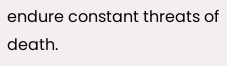endure constant threats of death.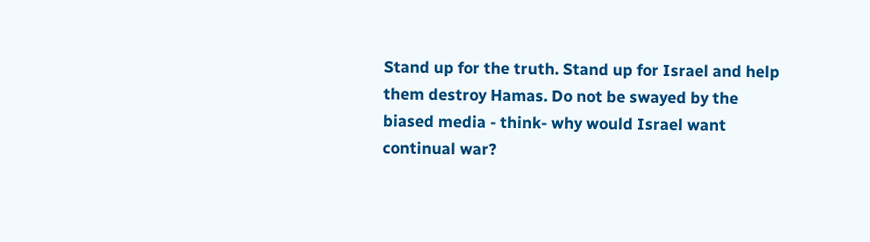Stand up for the truth. Stand up for Israel and help them destroy Hamas. Do not be swayed by the biased media - think- why would Israel want continual war?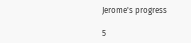Jerome's progress

5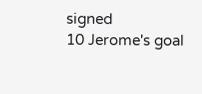signed
10 Jerome's goal